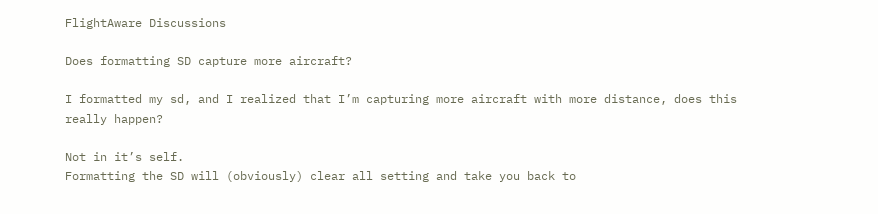FlightAware Discussions

Does formatting SD capture more aircraft?

I formatted my sd, and I realized that I’m capturing more aircraft with more distance, does this really happen?

Not in it’s self.
Formatting the SD will (obviously) clear all setting and take you back to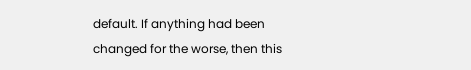default. If anything had been changed for the worse, then this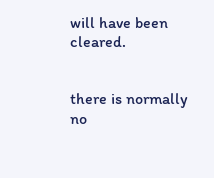will have been cleared.


there is normally no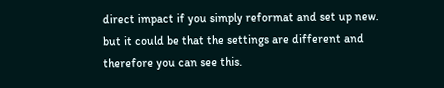direct impact if you simply reformat and set up new.
but it could be that the settings are different and therefore you can see this.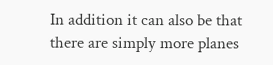In addition it can also be that there are simply more planes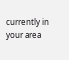currently in your area